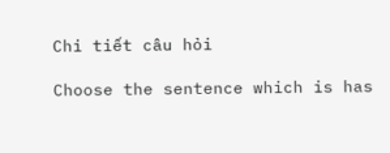Chi tiết câu hỏi

Choose the sentence which is has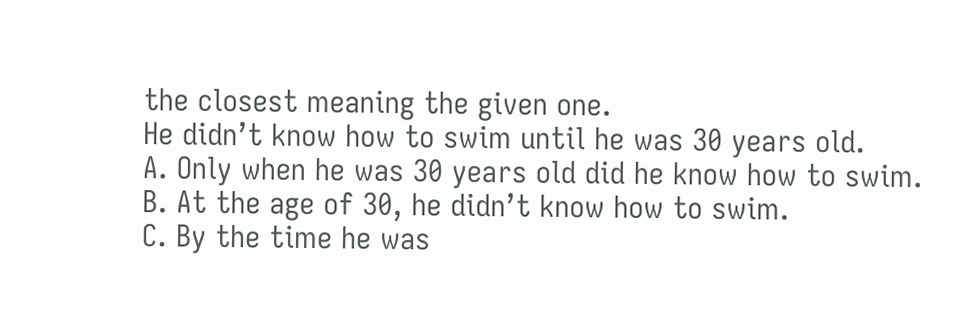the closest meaning the given one.
He didn’t know how to swim until he was 30 years old.
A. Only when he was 30 years old did he know how to swim.
B. At the age of 30, he didn’t know how to swim.
C. By the time he was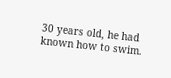30 years old, he had known how to swim.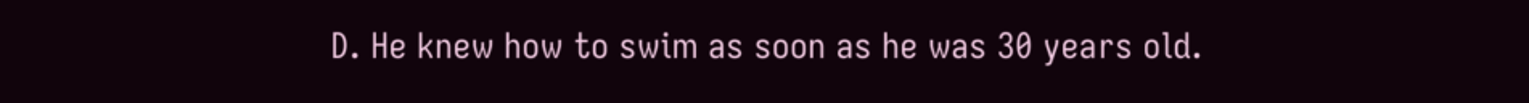D. He knew how to swim as soon as he was 30 years old.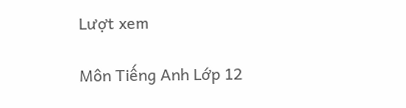Lượt xem

Môn Tiếng Anh Lớp 12